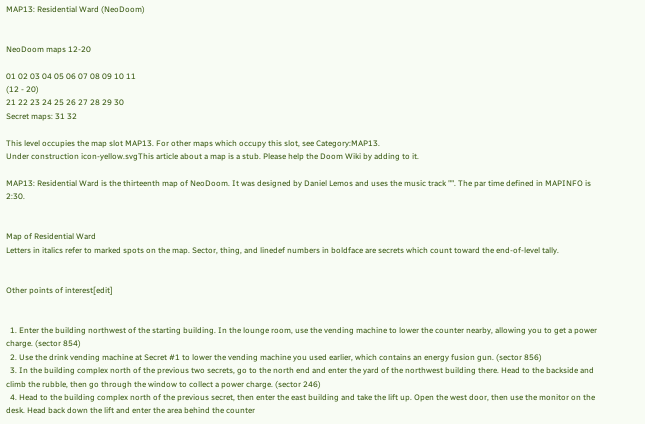MAP13: Residential Ward (NeoDoom)


NeoDoom maps 12-20

01 02 03 04 05 06 07 08 09 10 11
(12 - 20)
21 22 23 24 25 26 27 28 29 30
Secret maps: 31 32

This level occupies the map slot MAP13. For other maps which occupy this slot, see Category:MAP13.
Under construction icon-yellow.svgThis article about a map is a stub. Please help the Doom Wiki by adding to it.

MAP13: Residential Ward is the thirteenth map of NeoDoom. It was designed by Daniel Lemos and uses the music track "". The par time defined in MAPINFO is 2:30.


Map of Residential Ward
Letters in italics refer to marked spots on the map. Sector, thing, and linedef numbers in boldface are secrets which count toward the end-of-level tally.


Other points of interest[edit]


  1. Enter the building northwest of the starting building. In the lounge room, use the vending machine to lower the counter nearby, allowing you to get a power charge. (sector 854)
  2. Use the drink vending machine at Secret #1 to lower the vending machine you used earlier, which contains an energy fusion gun. (sector 856)
  3. In the building complex north of the previous two secrets, go to the north end and enter the yard of the northwest building there. Head to the backside and climb the rubble, then go through the window to collect a power charge. (sector 246)
  4. Head to the building complex north of the previous secret, then enter the east building and take the lift up. Open the west door, then use the monitor on the desk. Head back down the lift and enter the area behind the counter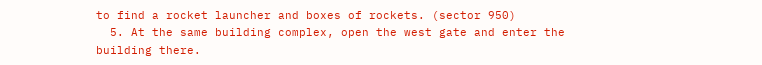to find a rocket launcher and boxes of rockets. (sector 950)
  5. At the same building complex, open the west gate and enter the building there.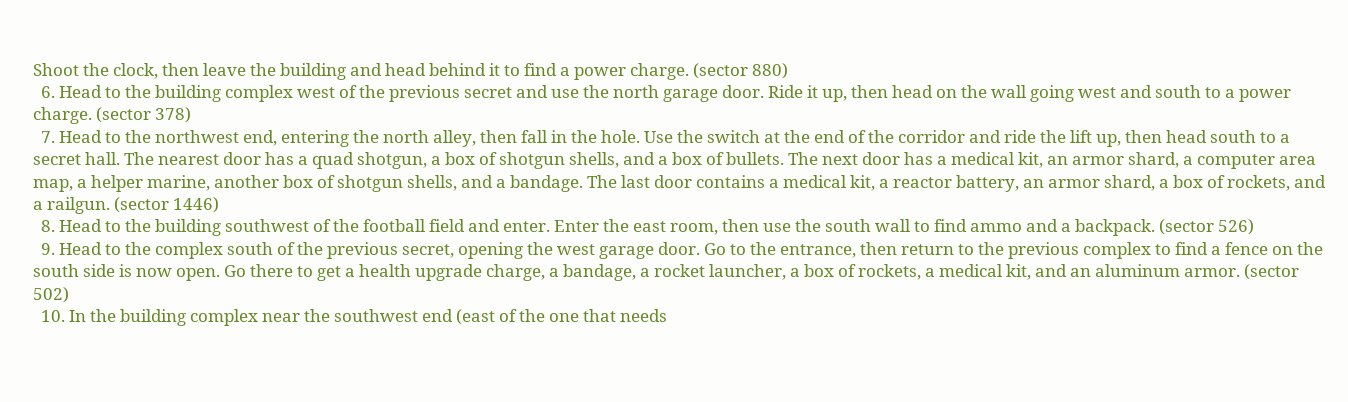Shoot the clock, then leave the building and head behind it to find a power charge. (sector 880)
  6. Head to the building complex west of the previous secret and use the north garage door. Ride it up, then head on the wall going west and south to a power charge. (sector 378)
  7. Head to the northwest end, entering the north alley, then fall in the hole. Use the switch at the end of the corridor and ride the lift up, then head south to a secret hall. The nearest door has a quad shotgun, a box of shotgun shells, and a box of bullets. The next door has a medical kit, an armor shard, a computer area map, a helper marine, another box of shotgun shells, and a bandage. The last door contains a medical kit, a reactor battery, an armor shard, a box of rockets, and a railgun. (sector 1446)
  8. Head to the building southwest of the football field and enter. Enter the east room, then use the south wall to find ammo and a backpack. (sector 526)
  9. Head to the complex south of the previous secret, opening the west garage door. Go to the entrance, then return to the previous complex to find a fence on the south side is now open. Go there to get a health upgrade charge, a bandage, a rocket launcher, a box of rockets, a medical kit, and an aluminum armor. (sector 502)
  10. In the building complex near the southwest end (east of the one that needs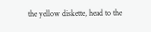the yellow diskette, head to the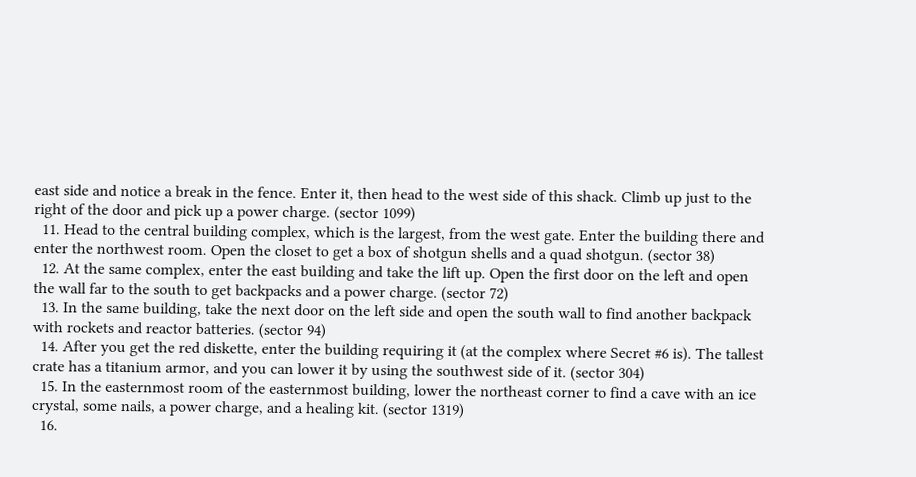east side and notice a break in the fence. Enter it, then head to the west side of this shack. Climb up just to the right of the door and pick up a power charge. (sector 1099)
  11. Head to the central building complex, which is the largest, from the west gate. Enter the building there and enter the northwest room. Open the closet to get a box of shotgun shells and a quad shotgun. (sector 38)
  12. At the same complex, enter the east building and take the lift up. Open the first door on the left and open the wall far to the south to get backpacks and a power charge. (sector 72)
  13. In the same building, take the next door on the left side and open the south wall to find another backpack with rockets and reactor batteries. (sector 94)
  14. After you get the red diskette, enter the building requiring it (at the complex where Secret #6 is). The tallest crate has a titanium armor, and you can lower it by using the southwest side of it. (sector 304)
  15. In the easternmost room of the easternmost building, lower the northeast corner to find a cave with an ice crystal, some nails, a power charge, and a healing kit. (sector 1319)
  16.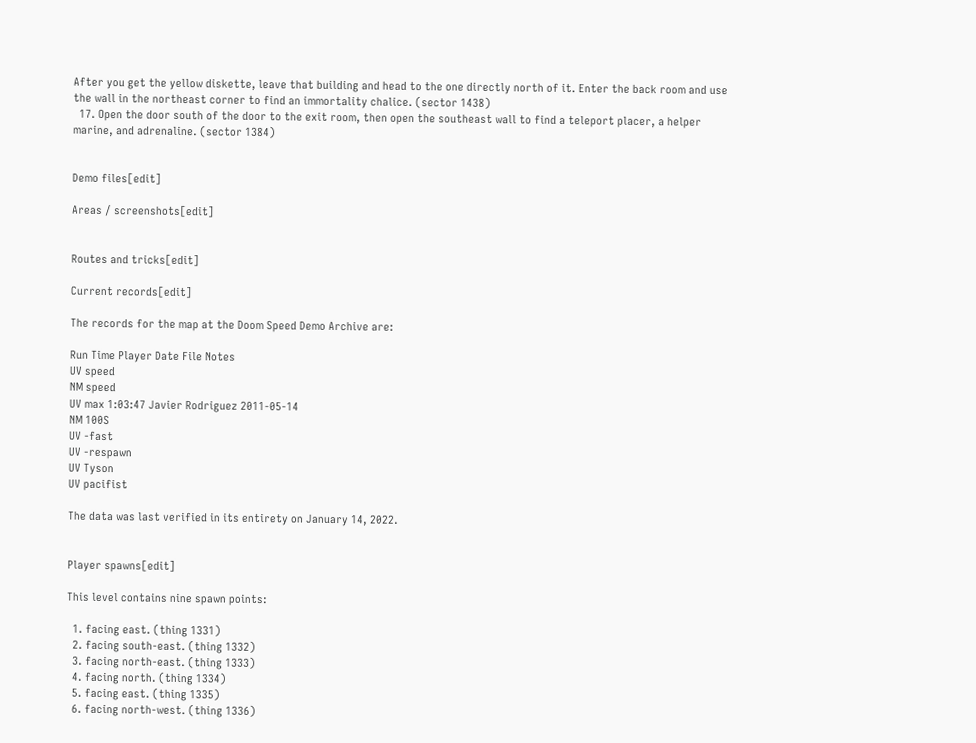After you get the yellow diskette, leave that building and head to the one directly north of it. Enter the back room and use the wall in the northeast corner to find an immortality chalice. (sector 1438)
  17. Open the door south of the door to the exit room, then open the southeast wall to find a teleport placer, a helper marine, and adrenaline. (sector 1384)


Demo files[edit]

Areas / screenshots[edit]


Routes and tricks[edit]

Current records[edit]

The records for the map at the Doom Speed Demo Archive are:

Run Time Player Date File Notes
UV speed
NM speed
UV max 1:03:47 Javier Rodriguez 2011-05-14
NM 100S
UV -fast
UV -respawn
UV Tyson
UV pacifist

The data was last verified in its entirety on January 14, 2022.


Player spawns[edit]

This level contains nine spawn points:

  1. facing east. (thing 1331)
  2. facing south-east. (thing 1332)
  3. facing north-east. (thing 1333)
  4. facing north. (thing 1334)
  5. facing east. (thing 1335)
  6. facing north-west. (thing 1336)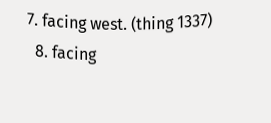7. facing west. (thing 1337)
  8. facing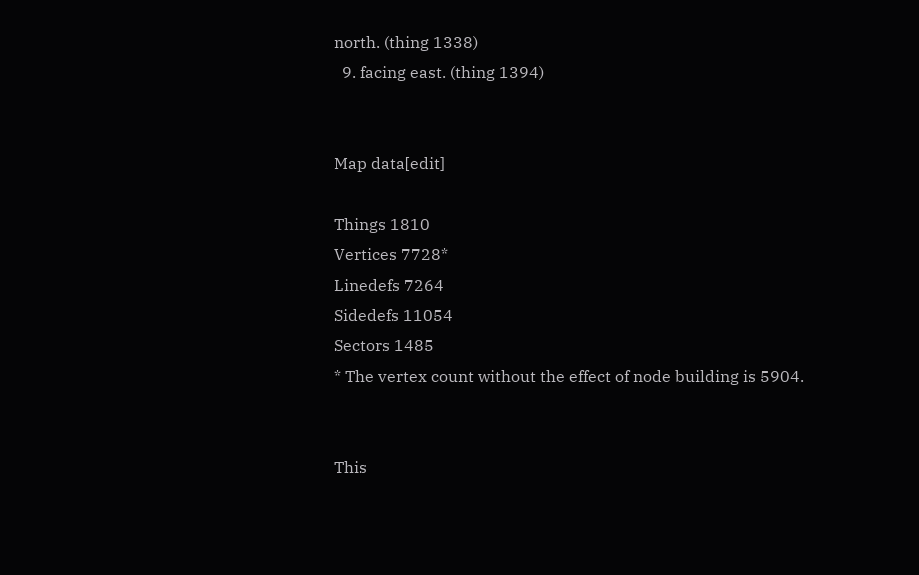north. (thing 1338)
  9. facing east. (thing 1394)


Map data[edit]

Things 1810
Vertices 7728*
Linedefs 7264
Sidedefs 11054
Sectors 1485
* The vertex count without the effect of node building is 5904.


This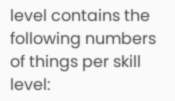level contains the following numbers of things per skill level: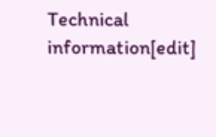Technical information[edit]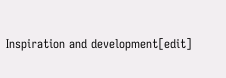Inspiration and development[edit]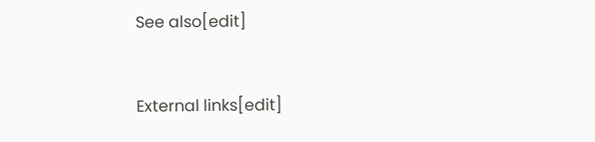See also[edit]


External links[edit]